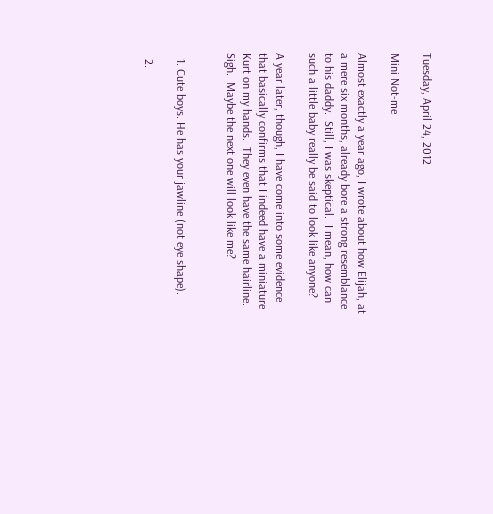Tuesday, April 24, 2012

Mini Not-me

Almost exactly a year ago, I wrote about how Elijah, at a mere six months, already bore a strong resemblance to his daddy.  Still, I was skeptical.  I mean, how can such a little baby really be said to look like anyone?

A year later, though, I have come into some evidence that basically confirms that I indeed have a miniature Kurt on my hands.  They even have the same hairline.  Sigh.  Maybe the next one will look like me?


  1. Cute boys. He has your jawline (not eye shape).

  2.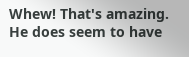Whew! That's amazing. He does seem to have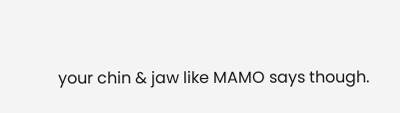your chin & jaw like MAMO says though.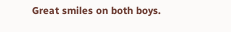Great smiles on both boys.